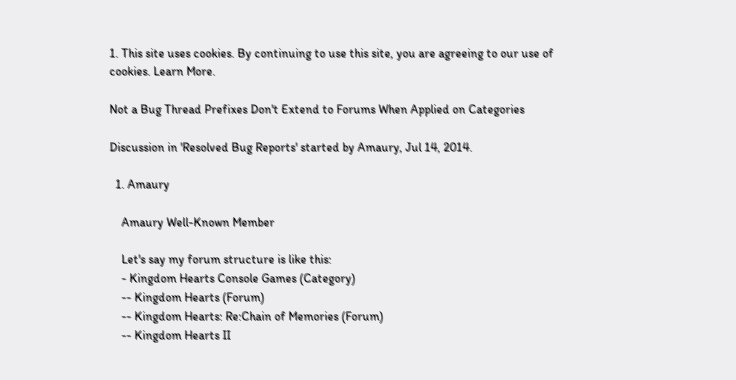1. This site uses cookies. By continuing to use this site, you are agreeing to our use of cookies. Learn More.

Not a Bug Thread Prefixes Don't Extend to Forums When Applied on Categories

Discussion in 'Resolved Bug Reports' started by Amaury, Jul 14, 2014.

  1. Amaury

    Amaury Well-Known Member

    Let's say my forum structure is like this:
    - Kingdom Hearts Console Games (Category)
    -- Kingdom Hearts (Forum)
    -- Kingdom Hearts: Re:Chain of Memories (Forum)
    -- Kingdom Hearts II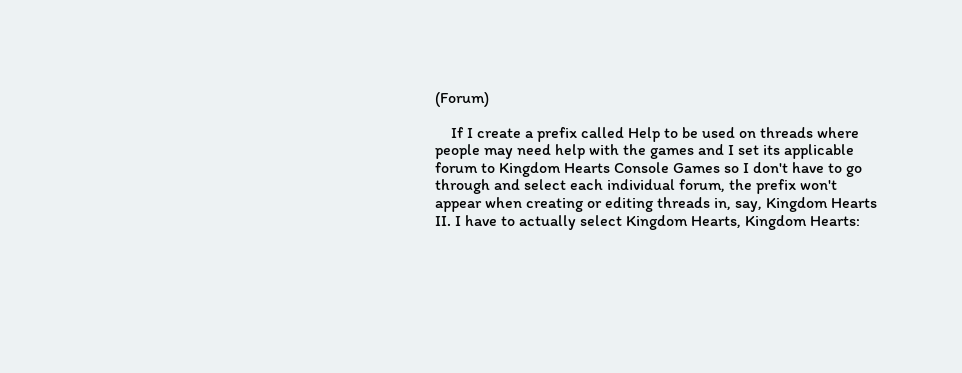(Forum)

    If I create a prefix called Help to be used on threads where people may need help with the games and I set its applicable forum to Kingdom Hearts Console Games so I don't have to go through and select each individual forum, the prefix won't appear when creating or editing threads in, say, Kingdom Hearts II. I have to actually select Kingdom Hearts, Kingdom Hearts: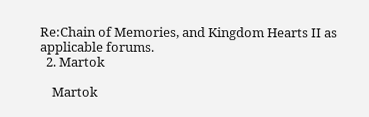Re:Chain of Memories, and Kingdom Hearts II as applicable forums.
  2. Martok

    Martok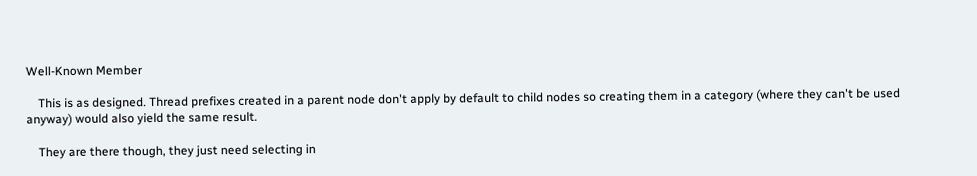Well-Known Member

    This is as designed. Thread prefixes created in a parent node don't apply by default to child nodes so creating them in a category (where they can't be used anyway) would also yield the same result.

    They are there though, they just need selecting in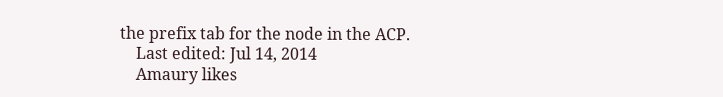the prefix tab for the node in the ACP.
    Last edited: Jul 14, 2014
    Amaury likes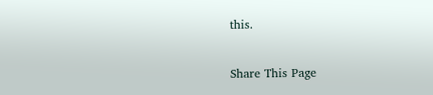this.

Share This Page